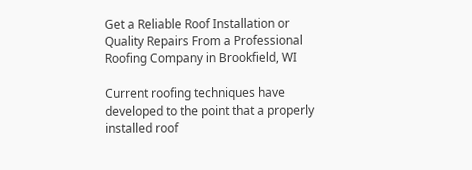Get a Reliable Roof Installation or Quality Repairs From a Professional Roofing Company in Brookfield, WI

Current roofing techniques have developed to the point that a properly installed roof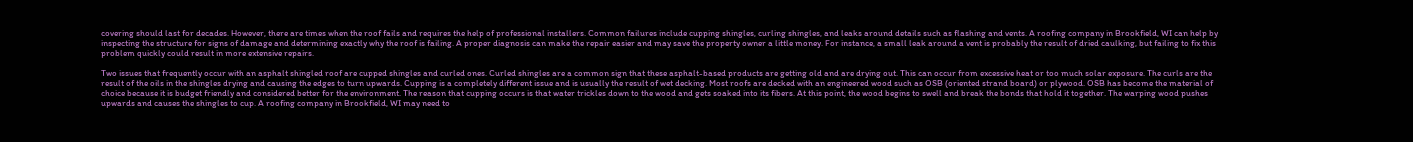covering should last for decades. However, there are times when the roof fails and requires the help of professional installers. Common failures include cupping shingles, curling shingles, and leaks around details such as flashing and vents. A roofing company in Brookfield, WI can help by inspecting the structure for signs of damage and determining exactly why the roof is failing. A proper diagnosis can make the repair easier and may save the property owner a little money. For instance, a small leak around a vent is probably the result of dried caulking, but failing to fix this problem quickly could result in more extensive repairs.

Two issues that frequently occur with an asphalt shingled roof are cupped shingles and curled ones. Curled shingles are a common sign that these asphalt-based products are getting old and are drying out. This can occur from excessive heat or too much solar exposure. The curls are the result of the oils in the shingles drying and causing the edges to turn upwards. Cupping is a completely different issue and is usually the result of wet decking. Most roofs are decked with an engineered wood such as OSB (oriented strand board) or plywood. OSB has become the material of choice because it is budget friendly and considered better for the environment. The reason that cupping occurs is that water trickles down to the wood and gets soaked into its fibers. At this point, the wood begins to swell and break the bonds that hold it together. The warping wood pushes upwards and causes the shingles to cup. A roofing company in Brookfield, WI may need to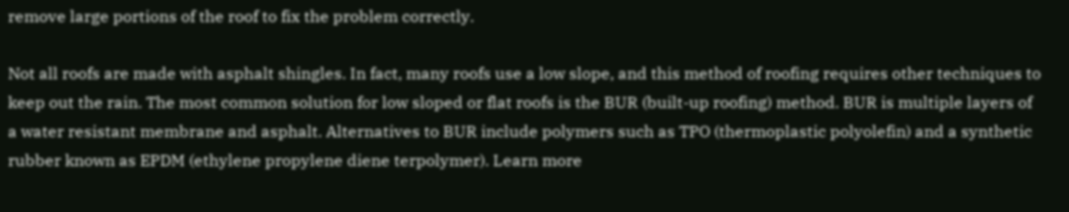remove large portions of the roof to fix the problem correctly.

Not all roofs are made with asphalt shingles. In fact, many roofs use a low slope, and this method of roofing requires other techniques to keep out the rain. The most common solution for low sloped or flat roofs is the BUR (built-up roofing) method. BUR is multiple layers of a water resistant membrane and asphalt. Alternatives to BUR include polymers such as TPO (thermoplastic polyolefin) and a synthetic rubber known as EPDM (ethylene propylene diene terpolymer). Learn more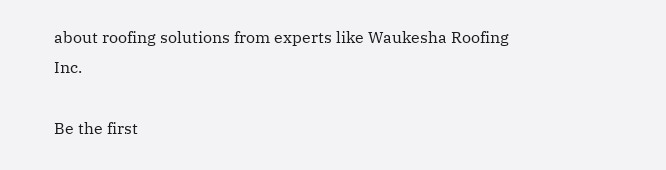about roofing solutions from experts like Waukesha Roofing Inc.

Be the first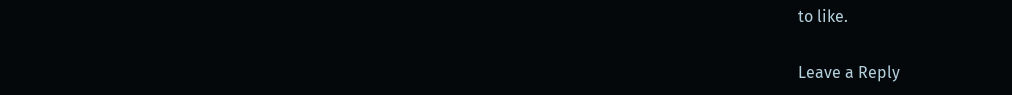to like.

Leave a Reply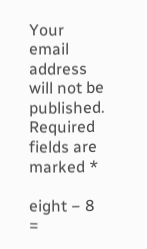Your email address will not be published. Required fields are marked *

eight − 8 =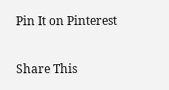Pin It on Pinterest

Share This